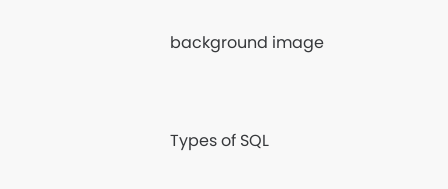background image


Types of SQL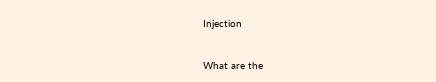Injection


What are the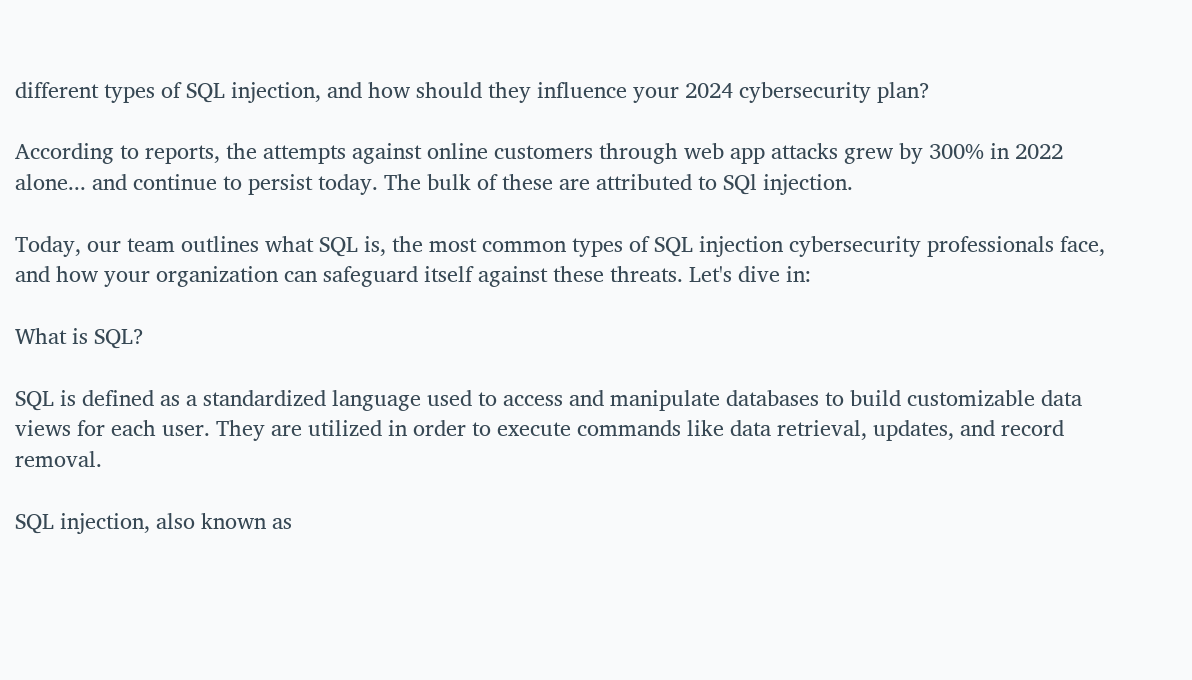different types of SQL injection, and how should they influence your 2024 cybersecurity plan?

According to reports, the attempts against online customers through web app attacks grew by 300% in 2022 alone... and continue to persist today. The bulk of these are attributed to SQl injection.

Today, our team outlines what SQL is, the most common types of SQL injection cybersecurity professionals face, and how your organization can safeguard itself against these threats. Let's dive in:

What is SQL?

SQL is defined as a standardized language used to access and manipulate databases to build customizable data views for each user. They are utilized in order to execute commands like data retrieval, updates, and record removal.

SQL injection, also known as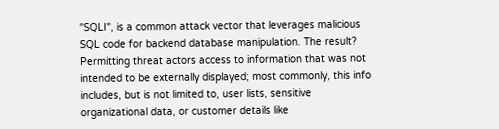"SQLI", is a common attack vector that leverages malicious SQL code for backend database manipulation. The result? Permitting threat actors access to information that was not intended to be externally displayed; most commonly, this info includes, but is not limited to, user lists, sensitive organizational data, or customer details like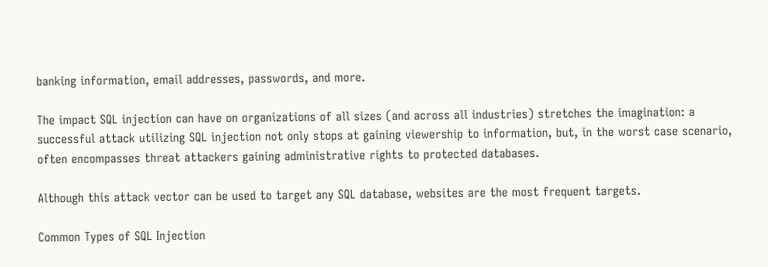banking information, email addresses, passwords, and more.

The impact SQL injection can have on organizations of all sizes (and across all industries) stretches the imagination: a successful attack utilizing SQL injection not only stops at gaining viewership to information, but, in the worst case scenario, often encompasses threat attackers gaining administrative rights to protected databases.

Although this attack vector can be used to target any SQL database, websites are the most frequent targets.

Common Types of SQL Injection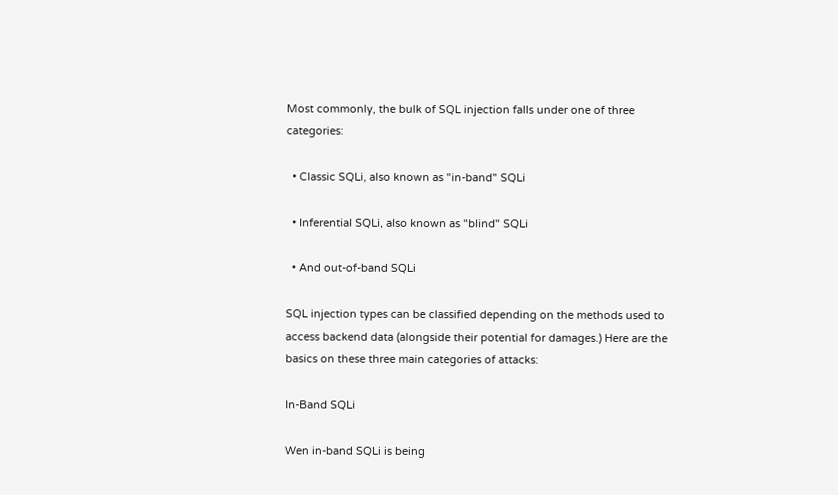Most commonly, the bulk of SQL injection falls under one of three categories:

  • Classic SQLi, also known as "in-band" SQLi

  • Inferential SQLi, also known as "blind" SQLi

  • And out-of-band SQLi

SQL injection types can be classified depending on the methods used to access backend data (alongside their potential for damages.) Here are the basics on these three main categories of attacks:

In-Band SQLi

Wen in-band SQLi is being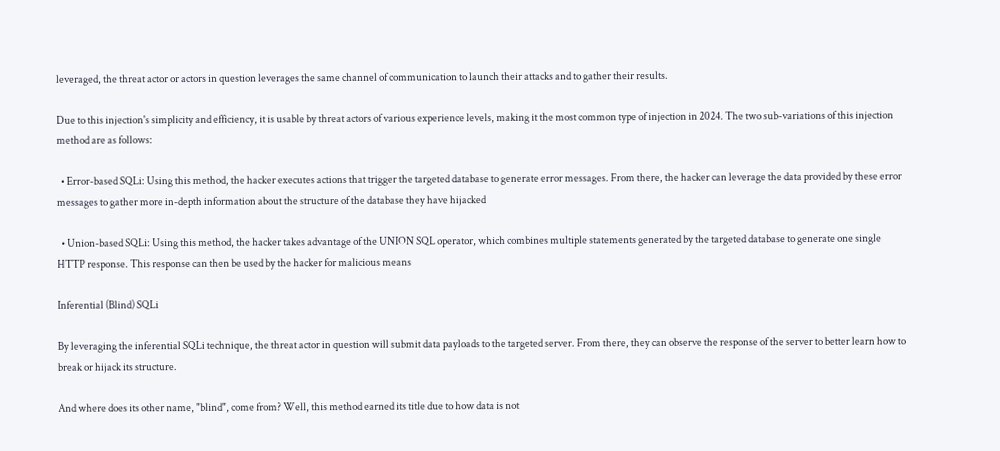leveraged, the threat actor or actors in question leverages the same channel of communication to launch their attacks and to gather their results.

Due to this injection's simplicity and efficiency, it is usable by threat actors of various experience levels, making it the most common type of injection in 2024. The two sub-variations of this injection method are as follows:

  • Error-based SQLi: Using this method, the hacker executes actions that trigger the targeted database to generate error messages. From there, the hacker can leverage the data provided by these error messages to gather more in-depth information about the structure of the database they have hijacked

  • Union-based SQLi: Using this method, the hacker takes advantage of the UNION SQL operator, which combines multiple statements generated by the targeted database to generate one single HTTP response. This response can then be used by the hacker for malicious means

Inferential (Blind) SQLi

By leveraging the inferential SQLi technique, the threat actor in question will submit data payloads to the targeted server. From there, they can observe the response of the server to better learn how to break or hijack its structure.

And where does its other name, "blind", come from? Well, this method earned its title due to how data is not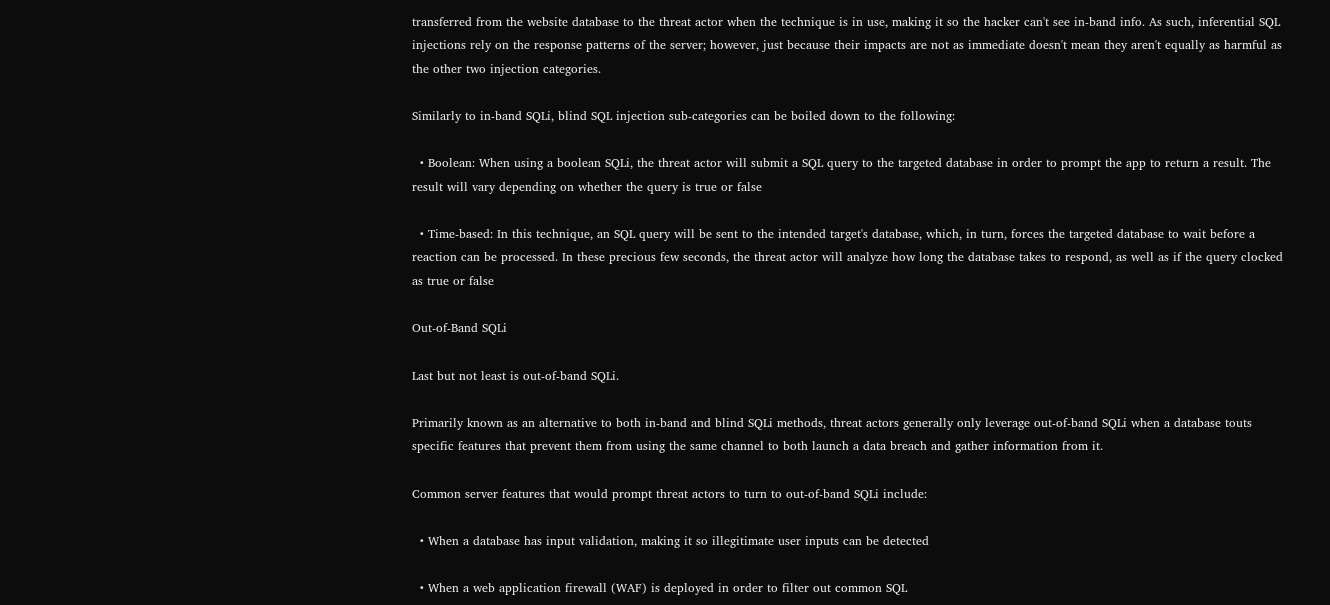transferred from the website database to the threat actor when the technique is in use, making it so the hacker can't see in-band info. As such, inferential SQL injections rely on the response patterns of the server; however, just because their impacts are not as immediate doesn't mean they aren't equally as harmful as the other two injection categories.

Similarly to in-band SQLi, blind SQL injection sub-categories can be boiled down to the following:

  • Boolean: When using a boolean SQLi, the threat actor will submit a SQL query to the targeted database in order to prompt the app to return a result. The result will vary depending on whether the query is true or false

  • Time-based: In this technique, an SQL query will be sent to the intended target's database, which, in turn, forces the targeted database to wait before a reaction can be processed. In these precious few seconds, the threat actor will analyze how long the database takes to respond, as well as if the query clocked as true or false

Out-of-Band SQLi

Last but not least is out-of-band SQLi.

Primarily known as an alternative to both in-band and blind SQLi methods, threat actors generally only leverage out-of-band SQLi when a database touts specific features that prevent them from using the same channel to both launch a data breach and gather information from it.

Common server features that would prompt threat actors to turn to out-of-band SQLi include:

  • When a database has input validation, making it so illegitimate user inputs can be detected

  • When a web application firewall (WAF) is deployed in order to filter out common SQL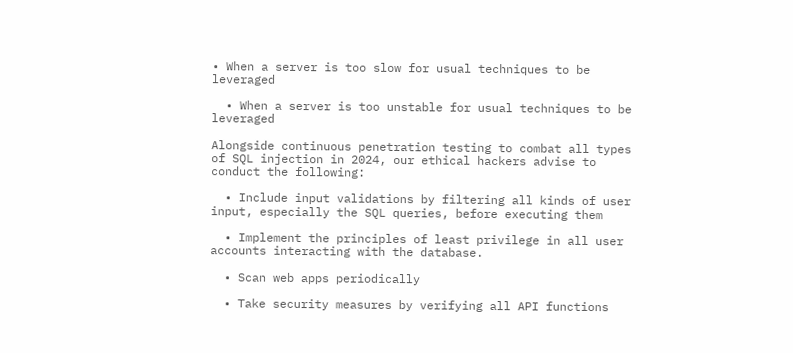• When a server is too slow for usual techniques to be leveraged

  • When a server is too unstable for usual techniques to be leveraged

Alongside continuous penetration testing to combat all types of SQL injection in 2024, our ethical hackers advise to conduct the following:

  • Include input validations by filtering all kinds of user input, especially the SQL queries, before executing them

  • Implement the principles of least privilege in all user accounts interacting with the database.

  • Scan web apps periodically

  • Take security measures by verifying all API functions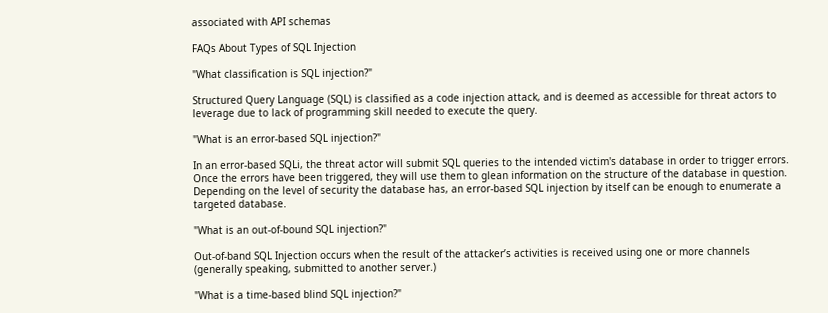associated with API schemas

FAQs About Types of SQL Injection

"What classification is SQL injection?"

Structured Query Language (SQL) is classified as a code injection attack, and is deemed as accessible for threat actors to leverage due to lack of programming skill needed to execute the query.

"What is an error-based SQL injection?"

In an error-based SQLi, the threat actor will submit SQL queries to the intended victim's database in order to trigger errors. Once the errors have been triggered, they will use them to glean information on the structure of the database in question. Depending on the level of security the database has, an error-based SQL injection by itself can be enough to enumerate a targeted database.

"What is an out-of-bound SQL injection?"

Out-of-band SQL Injection occurs when the result of the attacker’s activities is received using one or more channels (generally speaking, submitted to another server.)

"What is a time-based blind SQL injection?"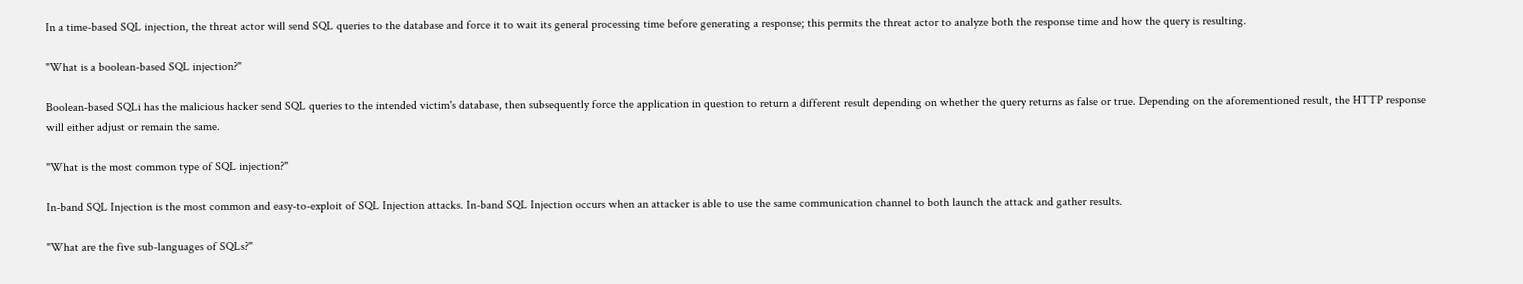In a time-based SQL injection, the threat actor will send SQL queries to the database and force it to wait its general processing time before generating a response; this permits the threat actor to analyze both the response time and how the query is resulting.

"What is a boolean-based SQL injection?"

Boolean-based SQLi has the malicious hacker send SQL queries to the intended victim's database, then subsequently force the application in question to return a different result depending on whether the query returns as false or true. Depending on the aforementioned result, the HTTP response will either adjust or remain the same.

"What is the most common type of SQL injection?"

In-band SQL Injection is the most common and easy-to-exploit of SQL Injection attacks. In-band SQL Injection occurs when an attacker is able to use the same communication channel to both launch the attack and gather results.

"What are the five sub-languages of SQLs?"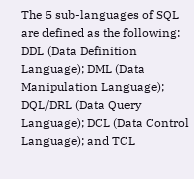The 5 sub-languages of SQL are defined as the following: DDL (Data Definition Language); DML (Data Manipulation Language); DQL/DRL (Data Query Language); DCL (Data Control Language); and TCL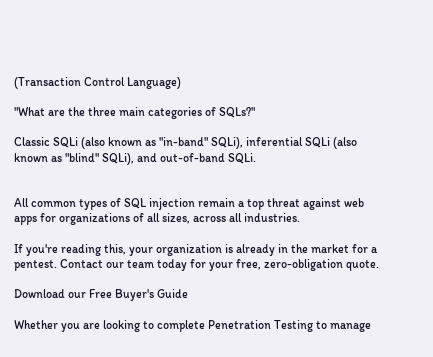(Transaction Control Language)

"What are the three main categories of SQLs?"

Classic SQLi (also known as "in-band" SQLi), inferential SQLi (also known as "blind" SQLi), and out-of-band SQLi.


All common types of SQL injection remain a top threat against web apps for organizations of all sizes, across all industries.

If you're reading this, your organization is already in the market for a pentest. Contact our team today for your free, zero-obligation quote.

Download our Free Buyer's Guide

Whether you are looking to complete Penetration Testing to manage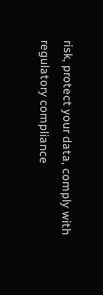risk, protect your data, comply with regulatory compliance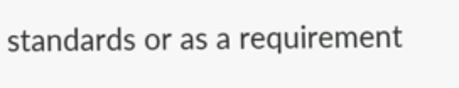standards or as a requirement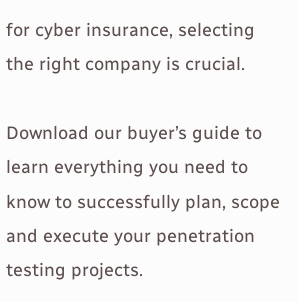for cyber insurance, selecting the right company is crucial.

Download our buyer’s guide to learn everything you need to know to successfully plan, scope and execute your penetration testing projects.